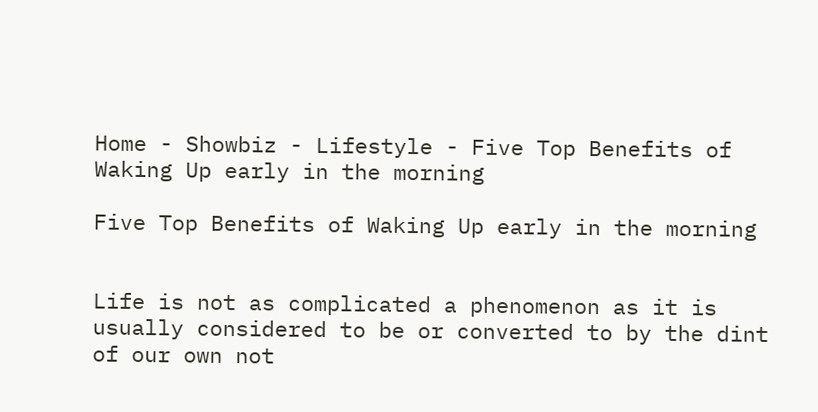Home - Showbiz - Lifestyle - Five Top Benefits of Waking Up early in the morning

Five Top Benefits of Waking Up early in the morning


Life is not as complicated a phenomenon as it is usually considered to be or converted to by the dint of our own not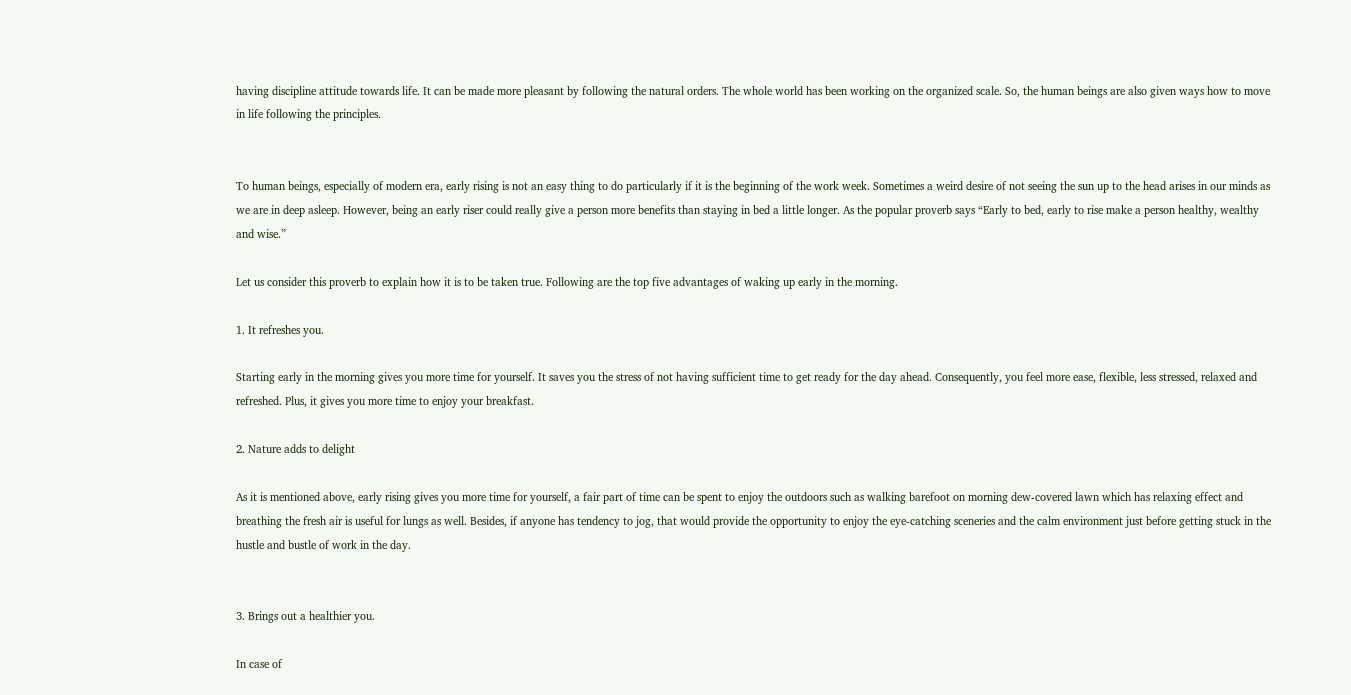having discipline attitude towards life. It can be made more pleasant by following the natural orders. The whole world has been working on the organized scale. So, the human beings are also given ways how to move in life following the principles.


To human beings, especially of modern era, early rising is not an easy thing to do particularly if it is the beginning of the work week. Sometimes a weird desire of not seeing the sun up to the head arises in our minds as we are in deep asleep. However, being an early riser could really give a person more benefits than staying in bed a little longer. As the popular proverb says “Early to bed, early to rise make a person healthy, wealthy and wise.”

Let us consider this proverb to explain how it is to be taken true. Following are the top five advantages of waking up early in the morning.

1. It refreshes you.

Starting early in the morning gives you more time for yourself. It saves you the stress of not having sufficient time to get ready for the day ahead. Consequently, you feel more ease, flexible, less stressed, relaxed and refreshed. Plus, it gives you more time to enjoy your breakfast.

2. Nature adds to delight

As it is mentioned above, early rising gives you more time for yourself, a fair part of time can be spent to enjoy the outdoors such as walking barefoot on morning dew-covered lawn which has relaxing effect and breathing the fresh air is useful for lungs as well. Besides, if anyone has tendency to jog, that would provide the opportunity to enjoy the eye-catching sceneries and the calm environment just before getting stuck in the hustle and bustle of work in the day.


3. Brings out a healthier you.

In case of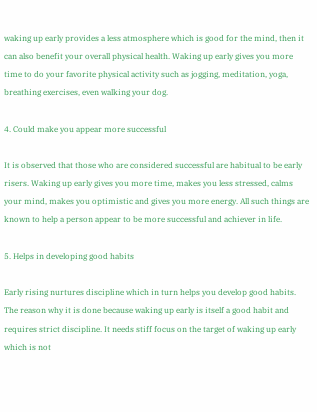waking up early provides a less atmosphere which is good for the mind, then it can also benefit your overall physical health. Waking up early gives you more time to do your favorite physical activity such as jogging, meditation, yoga, breathing exercises, even walking your dog.

4. Could make you appear more successful

It is observed that those who are considered successful are habitual to be early risers. Waking up early gives you more time, makes you less stressed, calms your mind, makes you optimistic and gives you more energy. All such things are known to help a person appear to be more successful and achiever in life.

5. Helps in developing good habits

Early rising nurtures discipline which in turn helps you develop good habits. The reason why it is done because waking up early is itself a good habit and requires strict discipline. It needs stiff focus on the target of waking up early which is not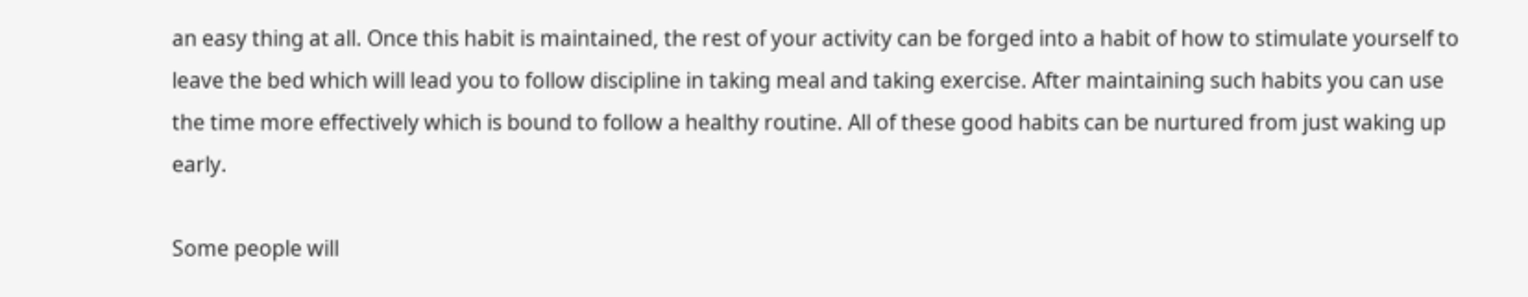an easy thing at all. Once this habit is maintained, the rest of your activity can be forged into a habit of how to stimulate yourself to leave the bed which will lead you to follow discipline in taking meal and taking exercise. After maintaining such habits you can use the time more effectively which is bound to follow a healthy routine. All of these good habits can be nurtured from just waking up early.

Some people will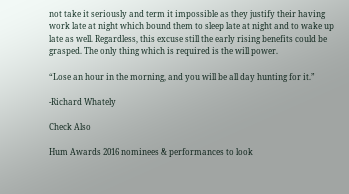not take it seriously and term it impossible as they justify their having work late at night which bound them to sleep late at night and to wake up late as well. Regardless, this excuse still the early rising benefits could be grasped. The only thing which is required is the will power.

“Lose an hour in the morning, and you will be all day hunting for it.”

-Richard Whately

Check Also

Hum Awards 2016 nominees & performances to look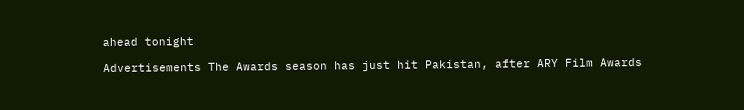ahead tonight

Advertisements The Awards season has just hit Pakistan, after ARY Film Awards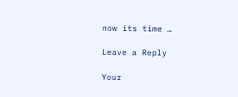now its time …

Leave a Reply

Your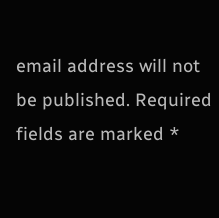email address will not be published. Required fields are marked *